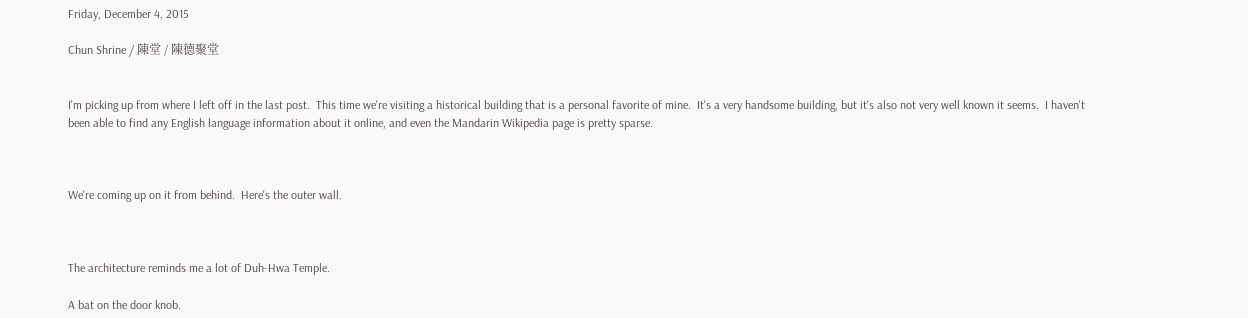Friday, December 4, 2015

Chun Shrine / 陳堂 / 陳德聚堂


I'm picking up from where I left off in the last post.  This time we're visiting a historical building that is a personal favorite of mine.  It's a very handsome building, but it's also not very well known it seems.  I haven't been able to find any English language information about it online, and even the Mandarin Wikipedia page is pretty sparse.



We're coming up on it from behind.  Here's the outer wall.



The architecture reminds me a lot of Duh-Hwa Temple.

A bat on the door knob.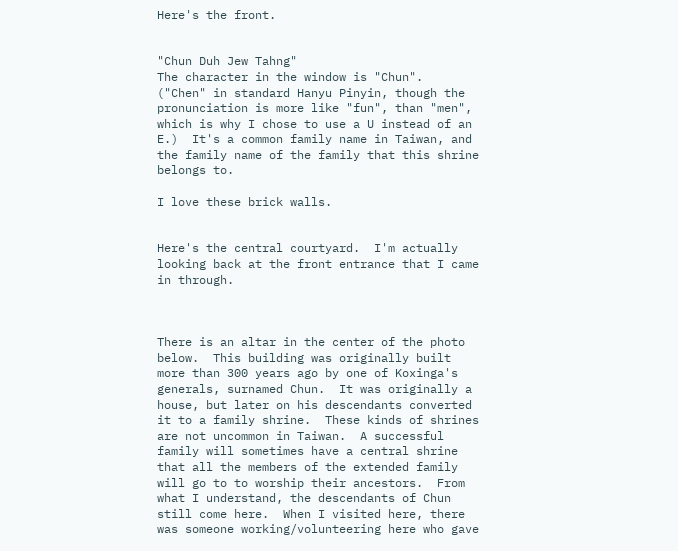Here's the front.


"Chun Duh Jew Tahng"
The character in the window is "Chun".  ("Chen" in standard Hanyu Pinyin, though the pronunciation is more like "fun", than "men", which is why I chose to use a U instead of an E.)  It's a common family name in Taiwan, and the family name of the family that this shrine belongs to.

I love these brick walls.


Here's the central courtyard.  I'm actually looking back at the front entrance that I came in through.



There is an altar in the center of the photo below.  This building was originally built more than 300 years ago by one of Koxinga's generals, surnamed Chun.  It was originally a house, but later on his descendants converted it to a family shrine.  These kinds of shrines are not uncommon in Taiwan.  A successful family will sometimes have a central shrine that all the members of the extended family will go to to worship their ancestors.  From what I understand, the descendants of Chun still come here.  When I visited here, there was someone working/volunteering here who gave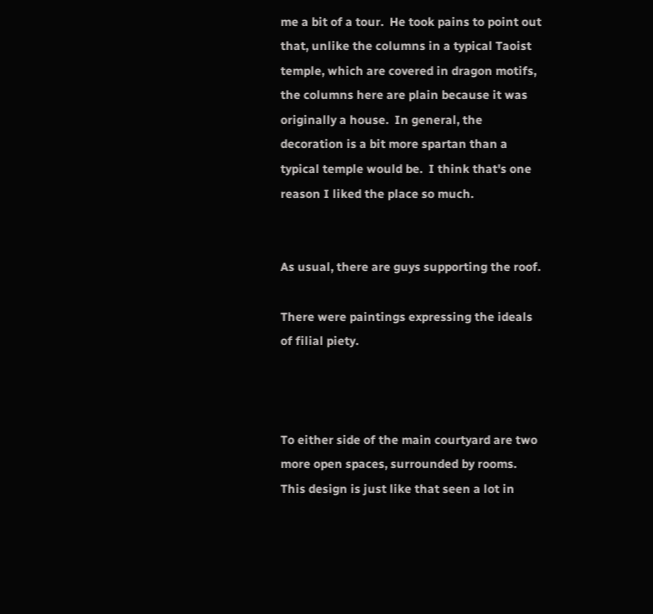me a bit of a tour.  He took pains to point out that, unlike the columns in a typical Taoist temple, which are covered in dragon motifs, the columns here are plain because it was originally a house.  In general, the decoration is a bit more spartan than a typical temple would be.  I think that's one reason I liked the place so much.


As usual, there are guys supporting the roof.

There were paintings expressing the ideals of filial piety.



To either side of the main courtyard are two more open spaces, surrounded by rooms.  This design is just like that seen a lot in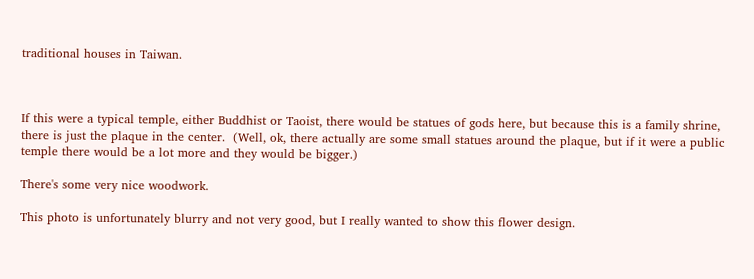traditional houses in Taiwan.



If this were a typical temple, either Buddhist or Taoist, there would be statues of gods here, but because this is a family shrine, there is just the plaque in the center.  (Well, ok, there actually are some small statues around the plaque, but if it were a public temple there would be a lot more and they would be bigger.)

There's some very nice woodwork.

This photo is unfortunately blurry and not very good, but I really wanted to show this flower design.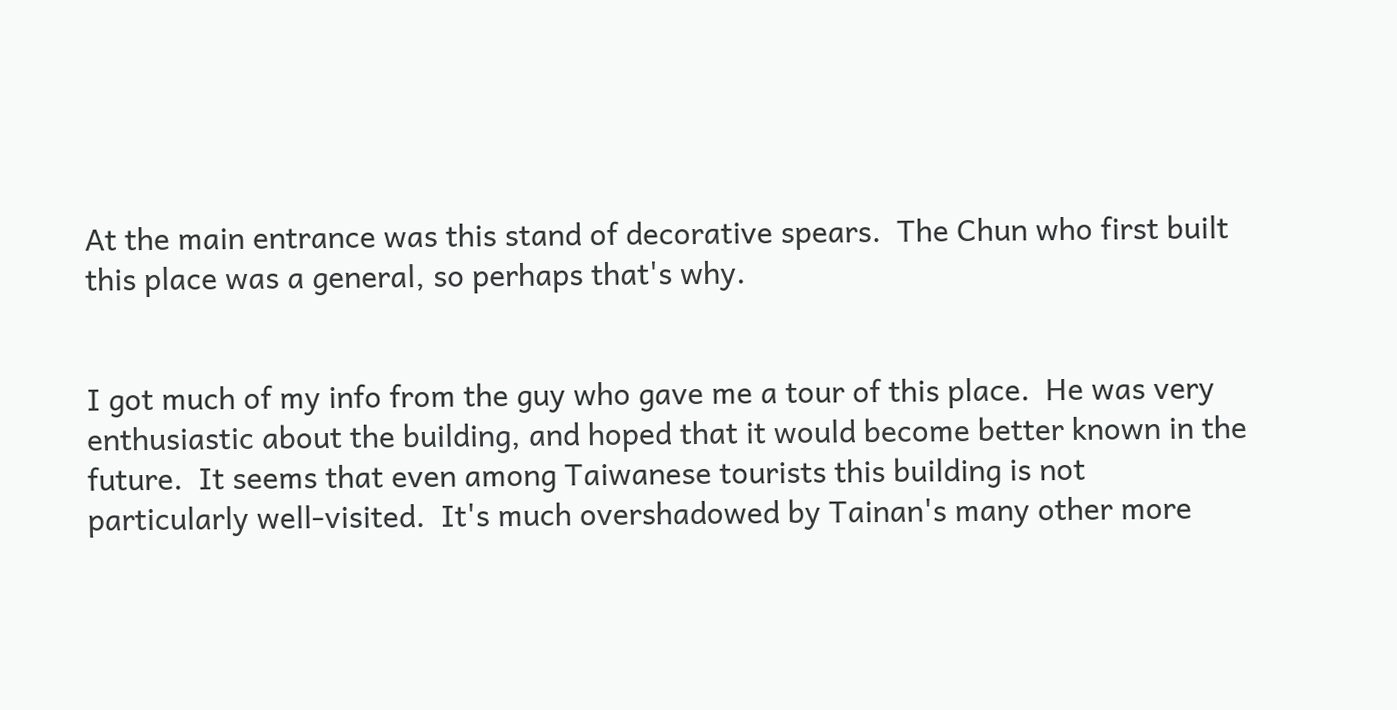At the main entrance was this stand of decorative spears.  The Chun who first built this place was a general, so perhaps that's why.


I got much of my info from the guy who gave me a tour of this place.  He was very enthusiastic about the building, and hoped that it would become better known in the future.  It seems that even among Taiwanese tourists this building is not particularly well-visited.  It's much overshadowed by Tainan's many other more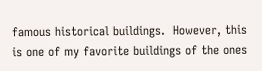famous historical buildings.  However, this is one of my favorite buildings of the ones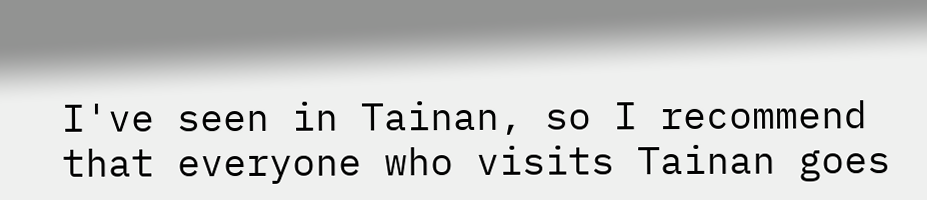I've seen in Tainan, so I recommend that everyone who visits Tainan goes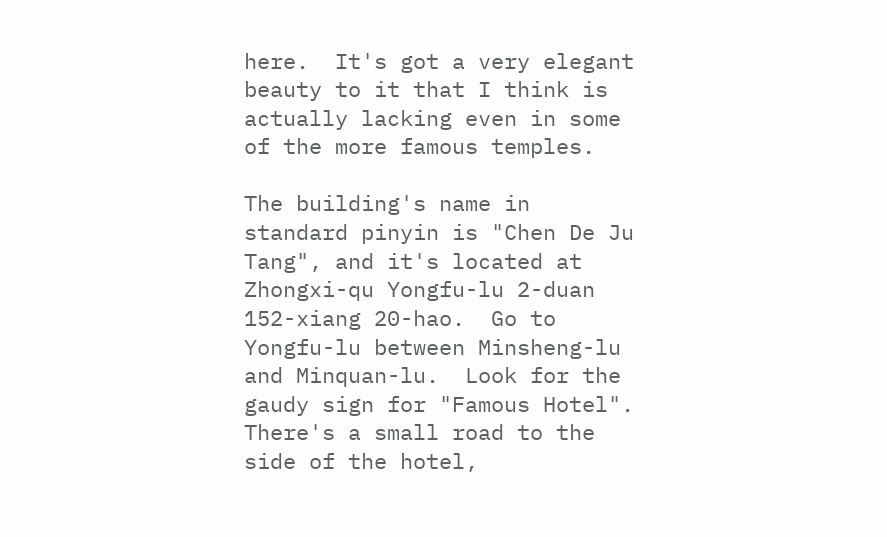here.  It's got a very elegant beauty to it that I think is actually lacking even in some of the more famous temples.

The building's name in standard pinyin is "Chen De Ju Tang", and it's located at Zhongxi-qu Yongfu-lu 2-duan 152-xiang 20-hao.  Go to Yongfu-lu between Minsheng-lu and Minquan-lu.  Look for the gaudy sign for "Famous Hotel".  There's a small road to the side of the hotel,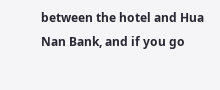between the hotel and Hua Nan Bank, and if you go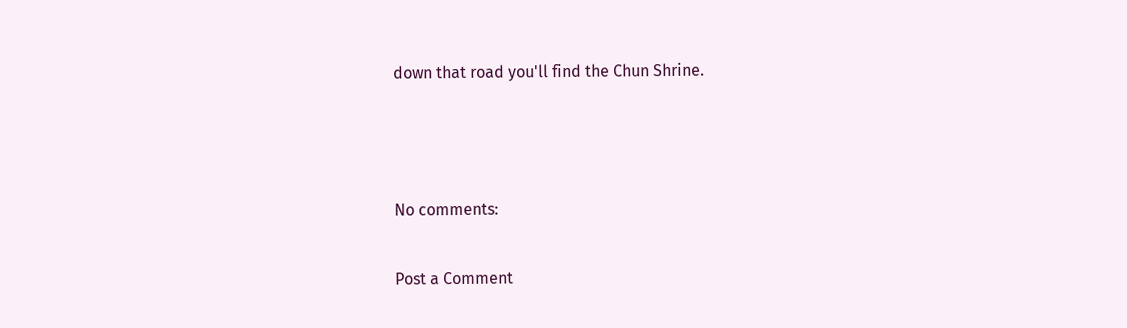down that road you'll find the Chun Shrine.



No comments:

Post a Comment